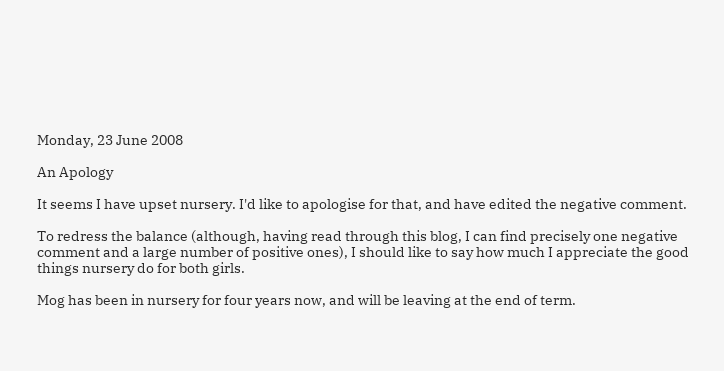Monday, 23 June 2008

An Apology

It seems I have upset nursery. I'd like to apologise for that, and have edited the negative comment.

To redress the balance (although, having read through this blog, I can find precisely one negative comment and a large number of positive ones), I should like to say how much I appreciate the good things nursery do for both girls.

Mog has been in nursery for four years now, and will be leaving at the end of term.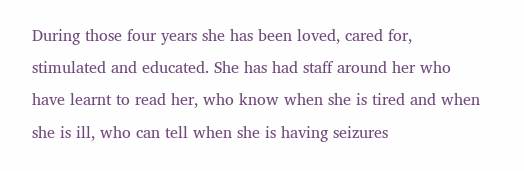During those four years she has been loved, cared for, stimulated and educated. She has had staff around her who have learnt to read her, who know when she is tired and when she is ill, who can tell when she is having seizures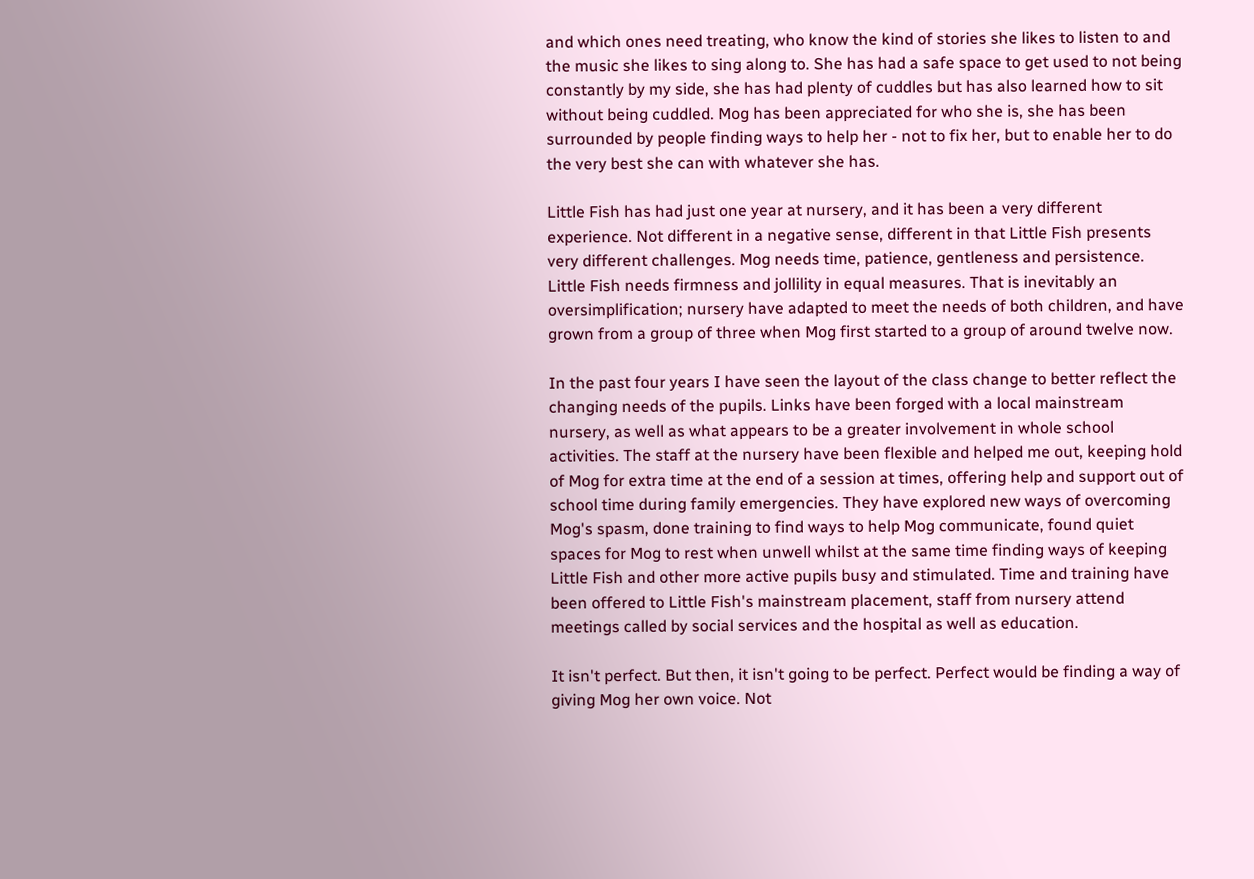and which ones need treating, who know the kind of stories she likes to listen to and the music she likes to sing along to. She has had a safe space to get used to not being constantly by my side, she has had plenty of cuddles but has also learned how to sit without being cuddled. Mog has been appreciated for who she is, she has been surrounded by people finding ways to help her - not to fix her, but to enable her to do the very best she can with whatever she has.

Little Fish has had just one year at nursery, and it has been a very different experience. Not different in a negative sense, different in that Little Fish presents very different challenges. Mog needs time, patience, gentleness and persistence. Little Fish needs firmness and jollility in equal measures. That is inevitably an oversimplification; nursery have adapted to meet the needs of both children, and have grown from a group of three when Mog first started to a group of around twelve now.

In the past four years I have seen the layout of the class change to better reflect the changing needs of the pupils. Links have been forged with a local mainstream nursery, as well as what appears to be a greater involvement in whole school activities. The staff at the nursery have been flexible and helped me out, keeping hold of Mog for extra time at the end of a session at times, offering help and support out of school time during family emergencies. They have explored new ways of overcoming Mog's spasm, done training to find ways to help Mog communicate, found quiet spaces for Mog to rest when unwell whilst at the same time finding ways of keeping Little Fish and other more active pupils busy and stimulated. Time and training have been offered to Little Fish's mainstream placement, staff from nursery attend meetings called by social services and the hospital as well as education.

It isn't perfect. But then, it isn't going to be perfect. Perfect would be finding a way of giving Mog her own voice. Not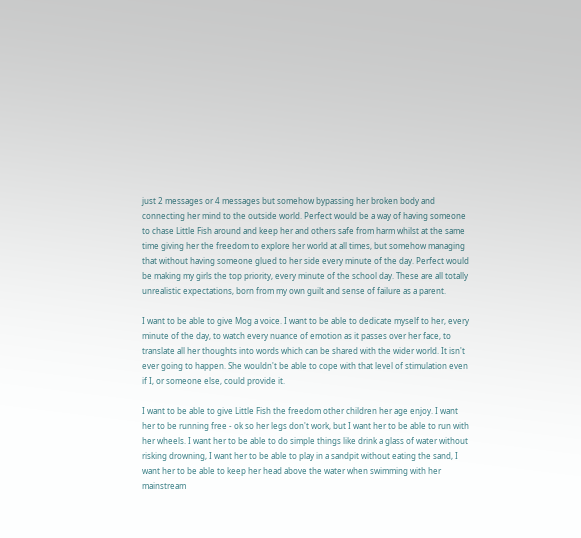just 2 messages or 4 messages but somehow bypassing her broken body and connecting her mind to the outside world. Perfect would be a way of having someone to chase Little Fish around and keep her and others safe from harm whilst at the same time giving her the freedom to explore her world at all times, but somehow managing that without having someone glued to her side every minute of the day. Perfect would be making my girls the top priority, every minute of the school day. These are all totally unrealistic expectations, born from my own guilt and sense of failure as a parent.

I want to be able to give Mog a voice. I want to be able to dedicate myself to her, every minute of the day, to watch every nuance of emotion as it passes over her face, to translate all her thoughts into words which can be shared with the wider world. It isn't ever going to happen. She wouldn't be able to cope with that level of stimulation even if I, or someone else, could provide it.

I want to be able to give Little Fish the freedom other children her age enjoy. I want her to be running free - ok so her legs don't work, but I want her to be able to run with her wheels. I want her to be able to do simple things like drink a glass of water without risking drowning, I want her to be able to play in a sandpit without eating the sand, I want her to be able to keep her head above the water when swimming with her mainstream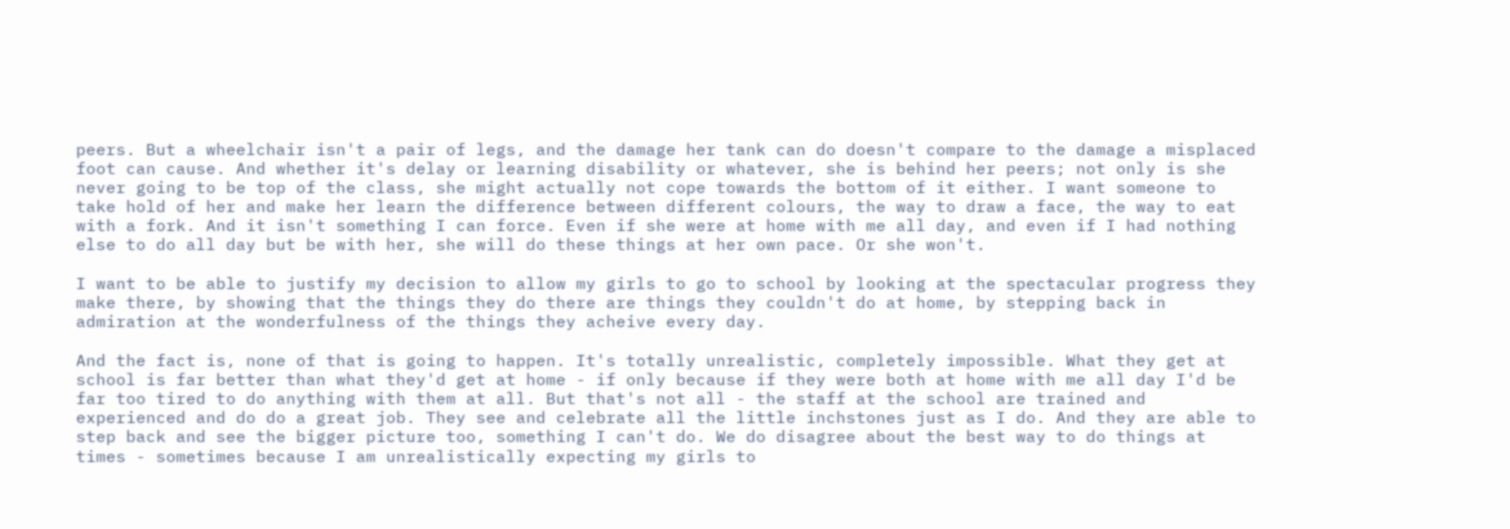peers. But a wheelchair isn't a pair of legs, and the damage her tank can do doesn't compare to the damage a misplaced foot can cause. And whether it's delay or learning disability or whatever, she is behind her peers; not only is she never going to be top of the class, she might actually not cope towards the bottom of it either. I want someone to take hold of her and make her learn the difference between different colours, the way to draw a face, the way to eat with a fork. And it isn't something I can force. Even if she were at home with me all day, and even if I had nothing else to do all day but be with her, she will do these things at her own pace. Or she won't.

I want to be able to justify my decision to allow my girls to go to school by looking at the spectacular progress they make there, by showing that the things they do there are things they couldn't do at home, by stepping back in admiration at the wonderfulness of the things they acheive every day.

And the fact is, none of that is going to happen. It's totally unrealistic, completely impossible. What they get at school is far better than what they'd get at home - if only because if they were both at home with me all day I'd be far too tired to do anything with them at all. But that's not all - the staff at the school are trained and experienced and do do a great job. They see and celebrate all the little inchstones just as I do. And they are able to step back and see the bigger picture too, something I can't do. We do disagree about the best way to do things at times - sometimes because I am unrealistically expecting my girls to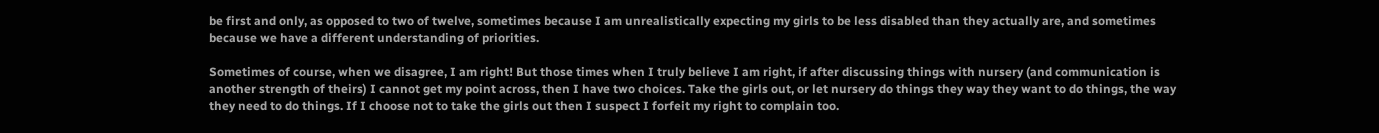be first and only, as opposed to two of twelve, sometimes because I am unrealistically expecting my girls to be less disabled than they actually are, and sometimes because we have a different understanding of priorities.

Sometimes of course, when we disagree, I am right! But those times when I truly believe I am right, if after discussing things with nursery (and communication is another strength of theirs) I cannot get my point across, then I have two choices. Take the girls out, or let nursery do things they way they want to do things, the way they need to do things. If I choose not to take the girls out then I suspect I forfeit my right to complain too.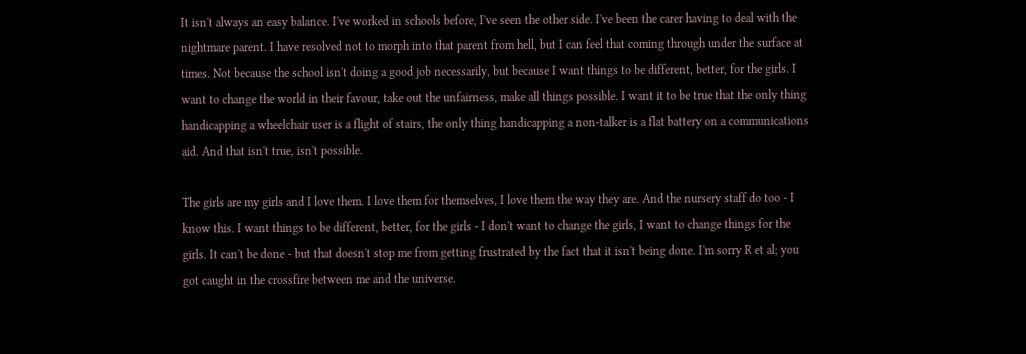It isn't always an easy balance. I've worked in schools before, I've seen the other side. I've been the carer having to deal with the nightmare parent. I have resolved not to morph into that parent from hell, but I can feel that coming through under the surface at times. Not because the school isn't doing a good job necessarily, but because I want things to be different, better, for the girls. I want to change the world in their favour, take out the unfairness, make all things possible. I want it to be true that the only thing handicapping a wheelchair user is a flight of stairs, the only thing handicapping a non-talker is a flat battery on a communications aid. And that isn't true, isn't possible.

The girls are my girls and I love them. I love them for themselves, I love them the way they are. And the nursery staff do too - I know this. I want things to be different, better, for the girls - I don't want to change the girls, I want to change things for the girls. It can't be done - but that doesn't stop me from getting frustrated by the fact that it isn't being done. I'm sorry R et al; you got caught in the crossfire between me and the universe.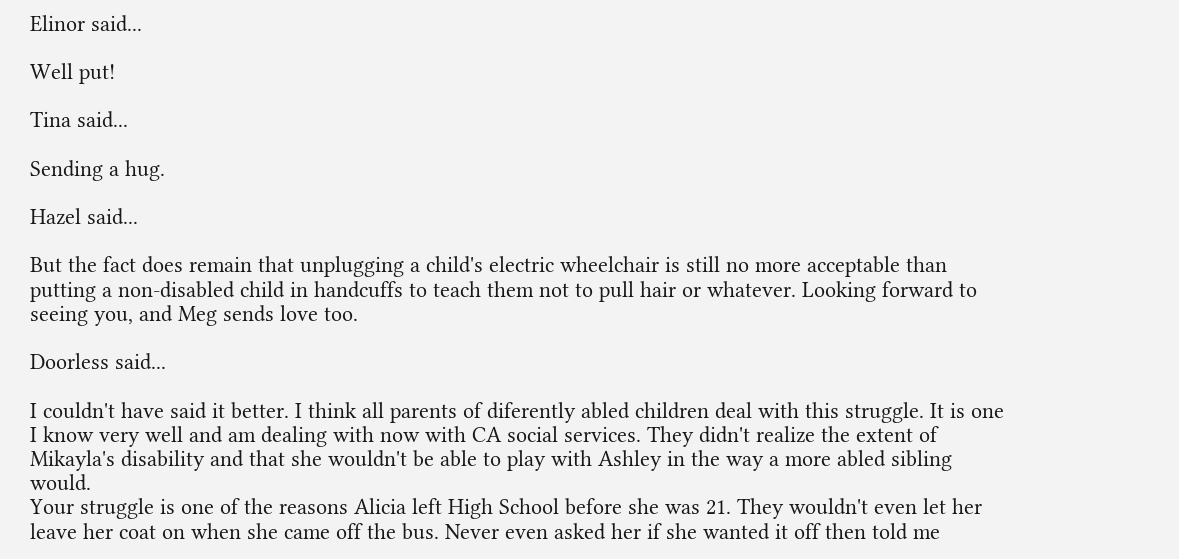Elinor said...

Well put!

Tina said...

Sending a hug.

Hazel said...

But the fact does remain that unplugging a child's electric wheelchair is still no more acceptable than putting a non-disabled child in handcuffs to teach them not to pull hair or whatever. Looking forward to seeing you, and Meg sends love too.

Doorless said...

I couldn't have said it better. I think all parents of diferently abled children deal with this struggle. It is one I know very well and am dealing with now with CA social services. They didn't realize the extent of Mikayla's disability and that she wouldn't be able to play with Ashley in the way a more abled sibling would.
Your struggle is one of the reasons Alicia left High School before she was 21. They wouldn't even let her leave her coat on when she came off the bus. Never even asked her if she wanted it off then told me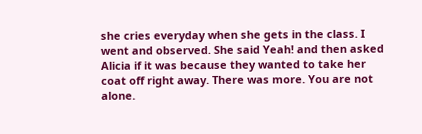she cries everyday when she gets in the class. I went and observed. She said Yeah! and then asked Alicia if it was because they wanted to take her coat off right away. There was more. You are not alone.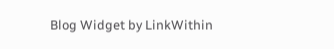Blog Widget by LinkWithin